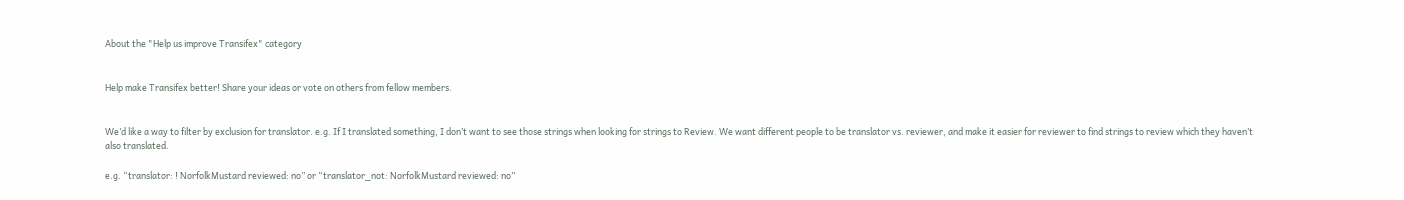About the "Help us improve Transifex" category


Help make Transifex better! Share your ideas or vote on others from fellow members.


We’d like a way to filter by exclusion for translator. e.g. If I translated something, I don’t want to see those strings when looking for strings to Review. We want different people to be translator vs. reviewer, and make it easier for reviewer to find strings to review which they haven’t also translated.

e.g. “translator: ! NorfolkMustard reviewed: no” or “translator_not: NorfolkMustard reviewed: no”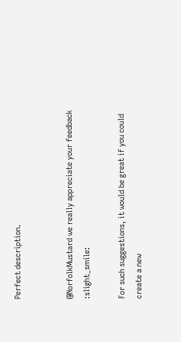Perfect description.


@NorfolkMustard we really appreciate your feedback :slight_smile:

For such suggestions, it would be great if you could create a new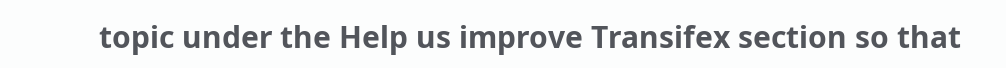topic under the Help us improve Transifex section so that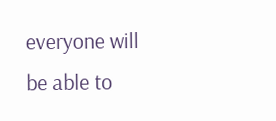everyone will be able to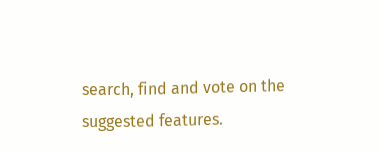search, find and vote on the suggested features.